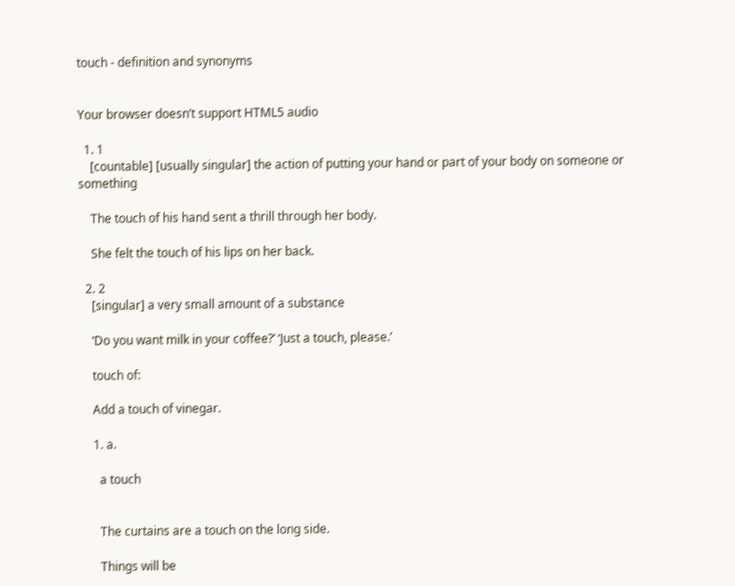touch - definition and synonyms


Your browser doesn’t support HTML5 audio

  1. 1
    [countable] [usually singular] the action of putting your hand or part of your body on someone or something

    The touch of his hand sent a thrill through her body.

    She felt the touch of his lips on her back.

  2. 2
    [singular] a very small amount of a substance

    ‘Do you want milk in your coffee?’ ‘Just a touch, please.’

    touch of:

    Add a touch of vinegar.

    1. a.

      a touch


      The curtains are a touch on the long side.

      Things will be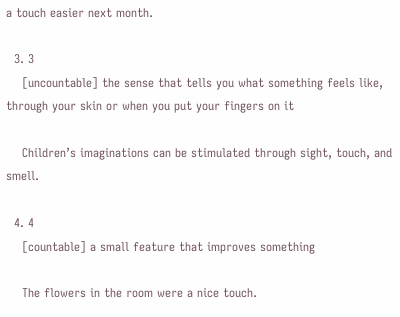a touch easier next month.

  3. 3
    [uncountable] the sense that tells you what something feels like, through your skin or when you put your fingers on it

    Children’s imaginations can be stimulated through sight, touch, and smell.

  4. 4
    [countable] a small feature that improves something

    The flowers in the room were a nice touch.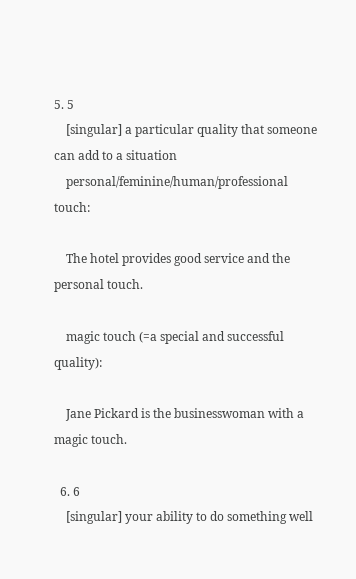5. 5
    [singular] a particular quality that someone can add to a situation
    personal/feminine/human/professional touch:

    The hotel provides good service and the personal touch.

    magic touch (=a special and successful quality):

    Jane Pickard is the businesswoman with a magic touch.

  6. 6
    [singular] your ability to do something well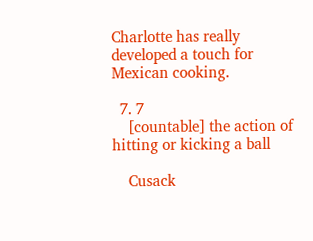Charlotte has really developed a touch for Mexican cooking.

  7. 7
    [countable] the action of hitting or kicking a ball

    Cusack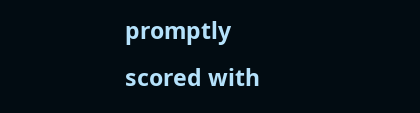promptly scored with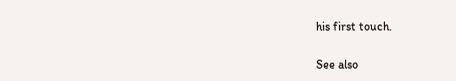his first touch.

See also